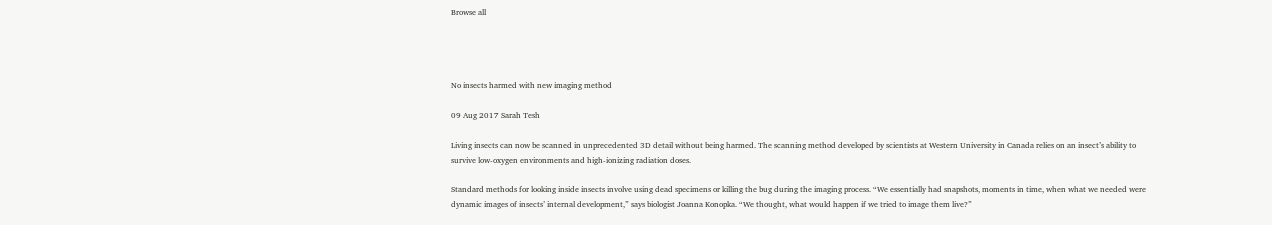Browse all




No insects harmed with new imaging method

09 Aug 2017 Sarah Tesh

Living insects can now be scanned in unprecedented 3D detail without being harmed. The scanning method developed by scientists at Western University in Canada relies on an insect’s ability to survive low-oxygen environments and high-ionizing radiation doses.

Standard methods for looking inside insects involve using dead specimens or killing the bug during the imaging process. “We essentially had snapshots, moments in time, when what we needed were dynamic images of insects’ internal development,” says biologist Joanna Konopka. “We thought, what would happen if we tried to image them live?”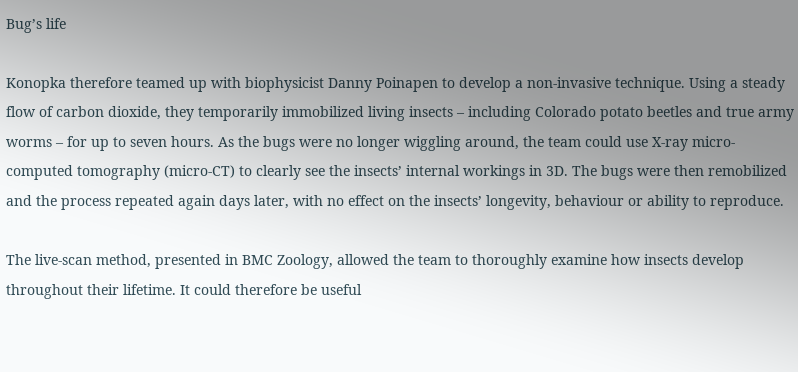Bug’s life

Konopka therefore teamed up with biophysicist Danny Poinapen to develop a non-invasive technique. Using a steady flow of carbon dioxide, they temporarily immobilized living insects – including Colorado potato beetles and true army worms – for up to seven hours. As the bugs were no longer wiggling around, the team could use X-ray micro-computed tomography (micro-CT) to clearly see the insects’ internal workings in 3D. The bugs were then remobilized and the process repeated again days later, with no effect on the insects’ longevity, behaviour or ability to reproduce.

The live-scan method, presented in BMC Zoology, allowed the team to thoroughly examine how insects develop throughout their lifetime. It could therefore be useful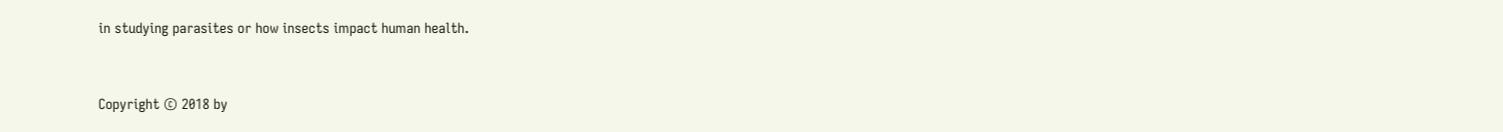in studying parasites or how insects impact human health.


Copyright © 2018 by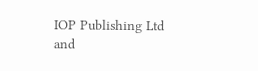IOP Publishing Ltd and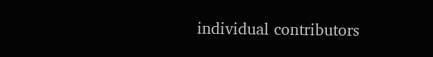individual contributors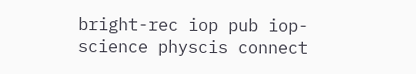bright-rec iop pub iop-science physcis connect